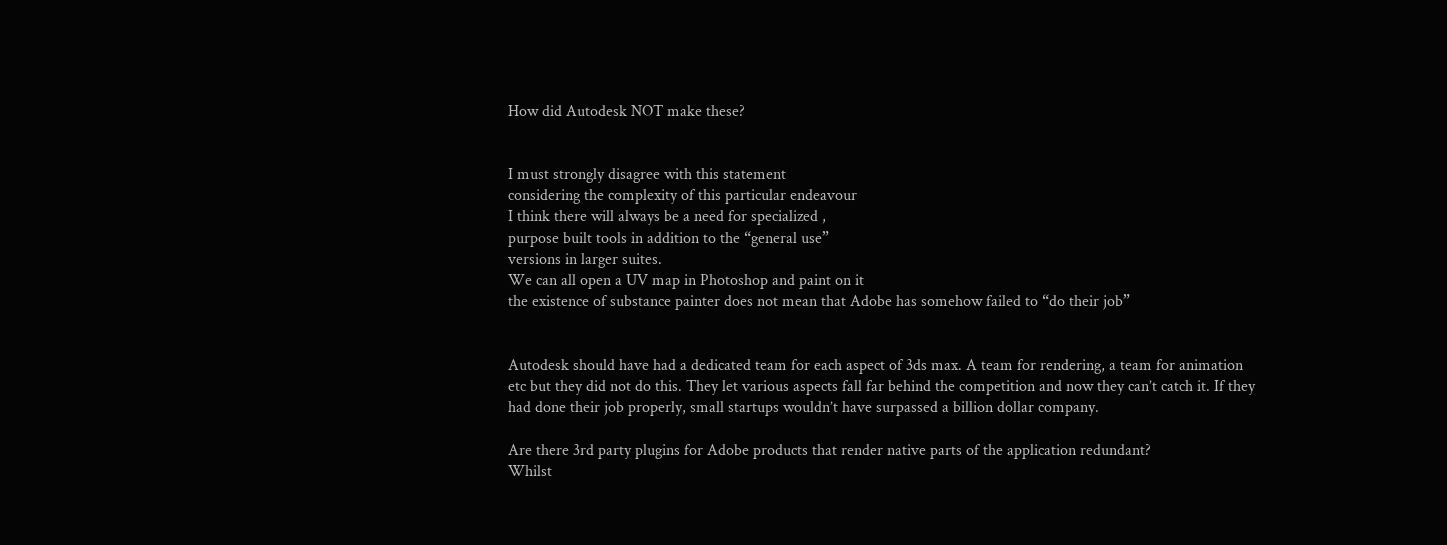How did Autodesk NOT make these?


I must strongly disagree with this statement
considering the complexity of this particular endeavour
I think there will always be a need for specialized ,
purpose built tools in addition to the “general use”
versions in larger suites.
We can all open a UV map in Photoshop and paint on it
the existence of substance painter does not mean that Adobe has somehow failed to “do their job”


Autodesk should have had a dedicated team for each aspect of 3ds max. A team for rendering, a team for animation etc but they did not do this. They let various aspects fall far behind the competition and now they can’t catch it. If they had done their job properly, small startups wouldn’t have surpassed a billion dollar company.

Are there 3rd party plugins for Adobe products that render native parts of the application redundant?
Whilst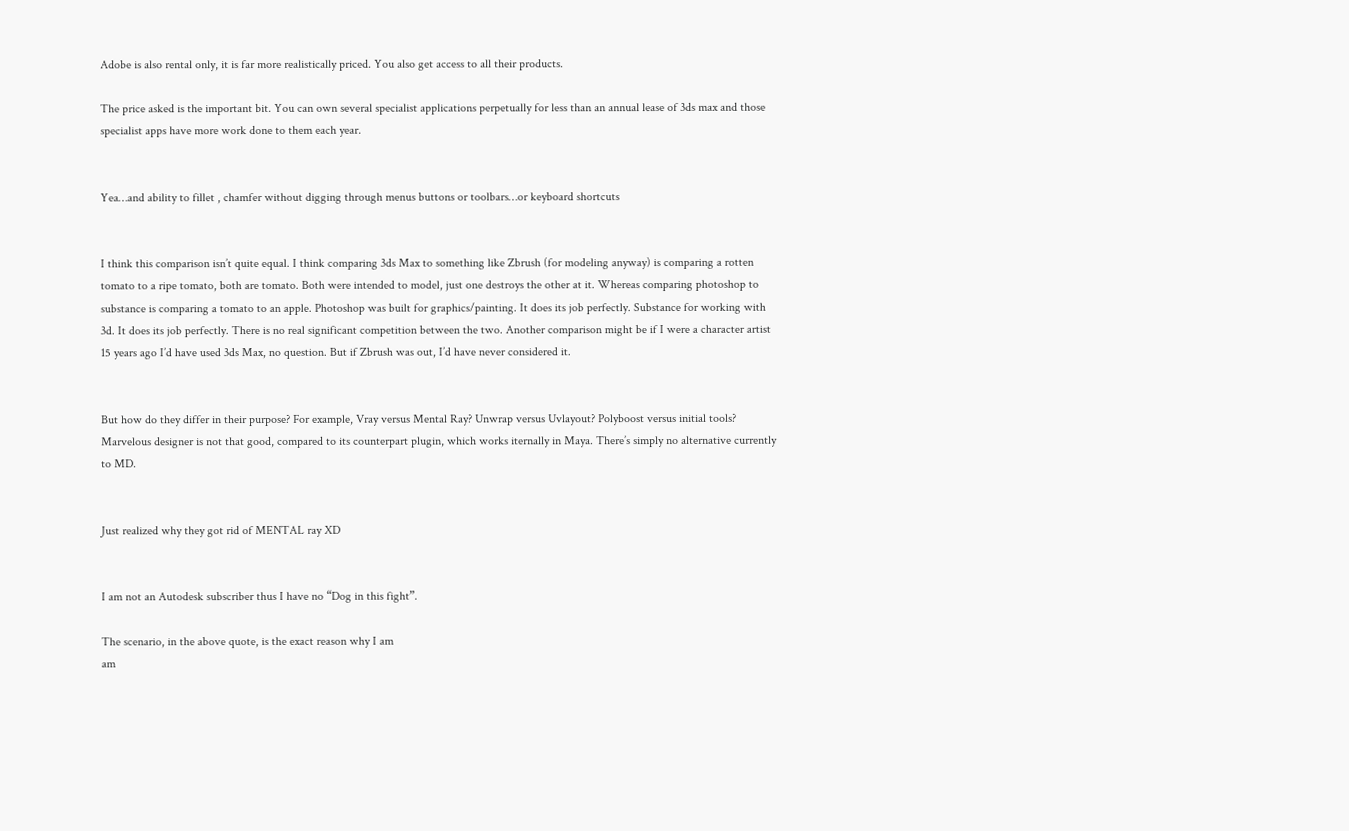Adobe is also rental only, it is far more realistically priced. You also get access to all their products.

The price asked is the important bit. You can own several specialist applications perpetually for less than an annual lease of 3ds max and those specialist apps have more work done to them each year.


Yea…and ability to fillet , chamfer without digging through menus buttons or toolbars…or keyboard shortcuts


I think this comparison isn’t quite equal. I think comparing 3ds Max to something like Zbrush (for modeling anyway) is comparing a rotten tomato to a ripe tomato, both are tomato. Both were intended to model, just one destroys the other at it. Whereas comparing photoshop to substance is comparing a tomato to an apple. Photoshop was built for graphics/painting. It does its job perfectly. Substance for working with 3d. It does its job perfectly. There is no real significant competition between the two. Another comparison might be if I were a character artist 15 years ago I’d have used 3ds Max, no question. But if Zbrush was out, I’d have never considered it.


But how do they differ in their purpose? For example, Vray versus Mental Ray? Unwrap versus Uvlayout? Polyboost versus initial tools? Marvelous designer is not that good, compared to its counterpart plugin, which works iternally in Maya. There’s simply no alternative currently to MD.


Just realized why they got rid of MENTAL ray XD


I am not an Autodesk subscriber thus I have no “Dog in this fight”.

The scenario, in the above quote, is the exact reason why I am
am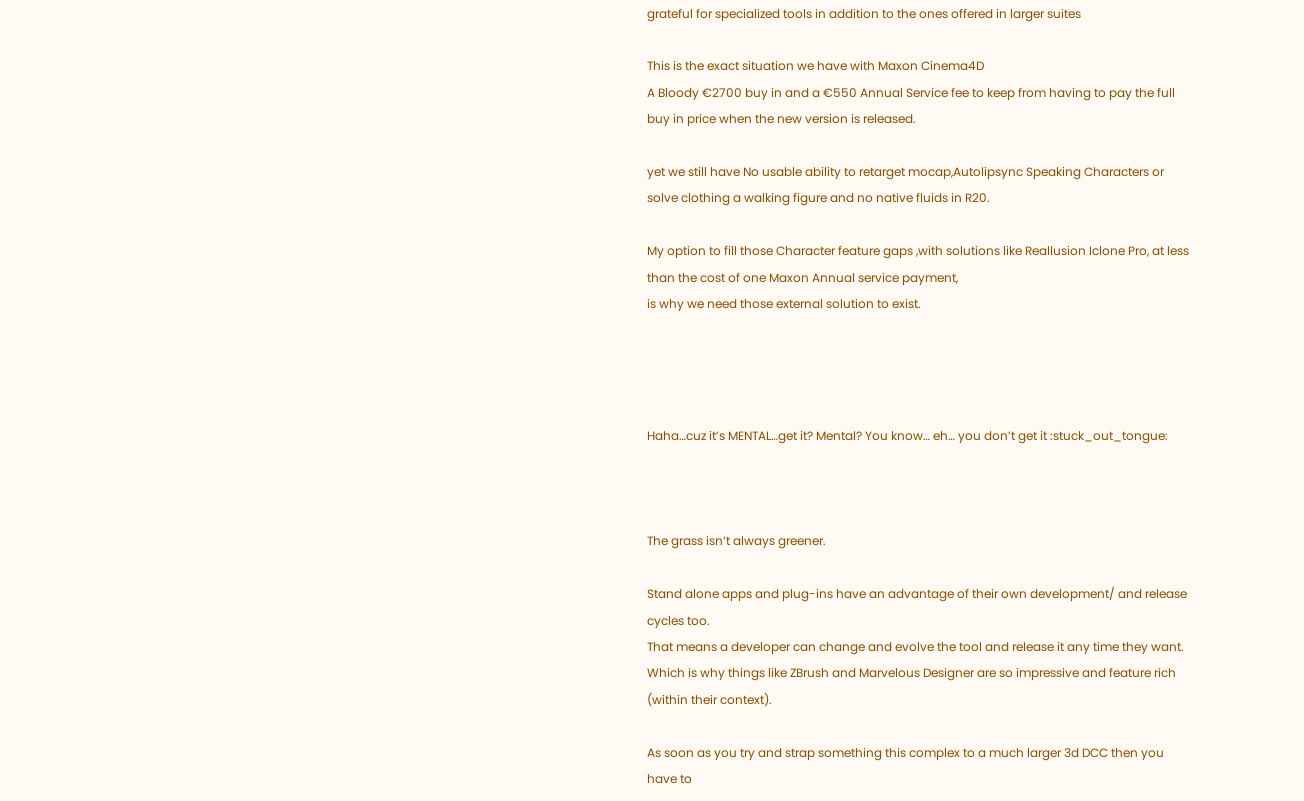grateful for specialized tools in addition to the ones offered in larger suites

This is the exact situation we have with Maxon Cinema4D
A Bloody €2700 buy in and a €550 Annual Service fee to keep from having to pay the full buy in price when the new version is released.

yet we still have No usable ability to retarget mocap,Autolipsync Speaking Characters or solve clothing a walking figure and no native fluids in R20.

My option to fill those Character feature gaps ,with solutions like Reallusion Iclone Pro, at less than the cost of one Maxon Annual service payment,
is why we need those external solution to exist.




Haha…cuz it’s MENTAL…get it? Mental? You know… eh… you don’t get it :stuck_out_tongue:



The grass isn’t always greener.

Stand alone apps and plug-ins have an advantage of their own development/ and release cycles too.
That means a developer can change and evolve the tool and release it any time they want. Which is why things like ZBrush and Marvelous Designer are so impressive and feature rich (within their context).

As soon as you try and strap something this complex to a much larger 3d DCC then you have to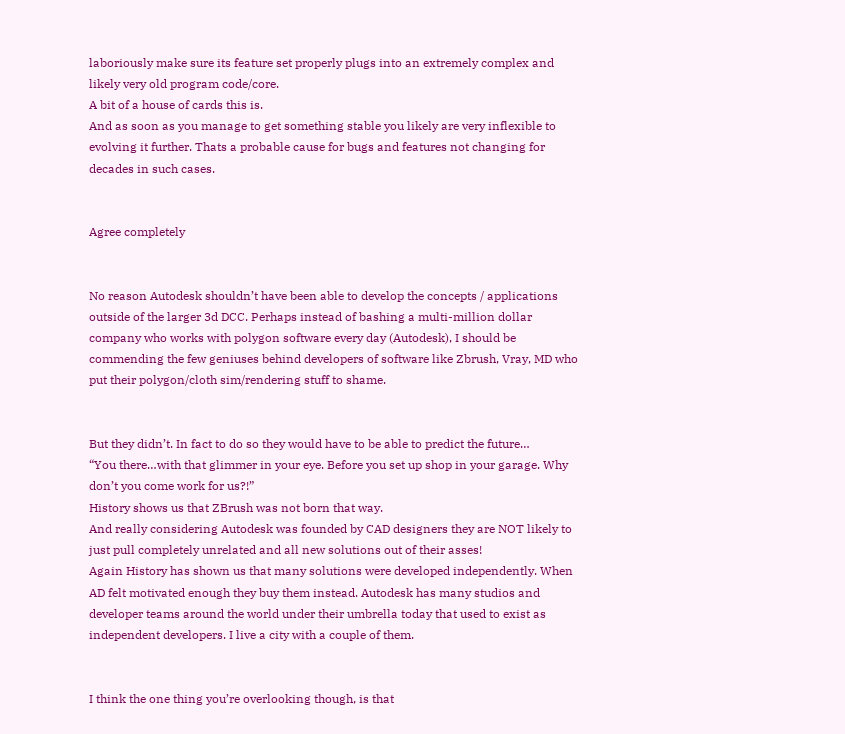laboriously make sure its feature set properly plugs into an extremely complex and likely very old program code/core.
A bit of a house of cards this is.
And as soon as you manage to get something stable you likely are very inflexible to evolving it further. Thats a probable cause for bugs and features not changing for decades in such cases.


Agree completely


No reason Autodesk shouldn’t have been able to develop the concepts / applications outside of the larger 3d DCC. Perhaps instead of bashing a multi-million dollar company who works with polygon software every day (Autodesk), I should be commending the few geniuses behind developers of software like Zbrush, Vray, MD who put their polygon/cloth sim/rendering stuff to shame.


But they didn’t. In fact to do so they would have to be able to predict the future…
“You there…with that glimmer in your eye. Before you set up shop in your garage. Why don’t you come work for us?!”
History shows us that ZBrush was not born that way.
And really considering Autodesk was founded by CAD designers they are NOT likely to just pull completely unrelated and all new solutions out of their asses!
Again History has shown us that many solutions were developed independently. When AD felt motivated enough they buy them instead. Autodesk has many studios and developer teams around the world under their umbrella today that used to exist as independent developers. I live a city with a couple of them.


I think the one thing you’re overlooking though, is that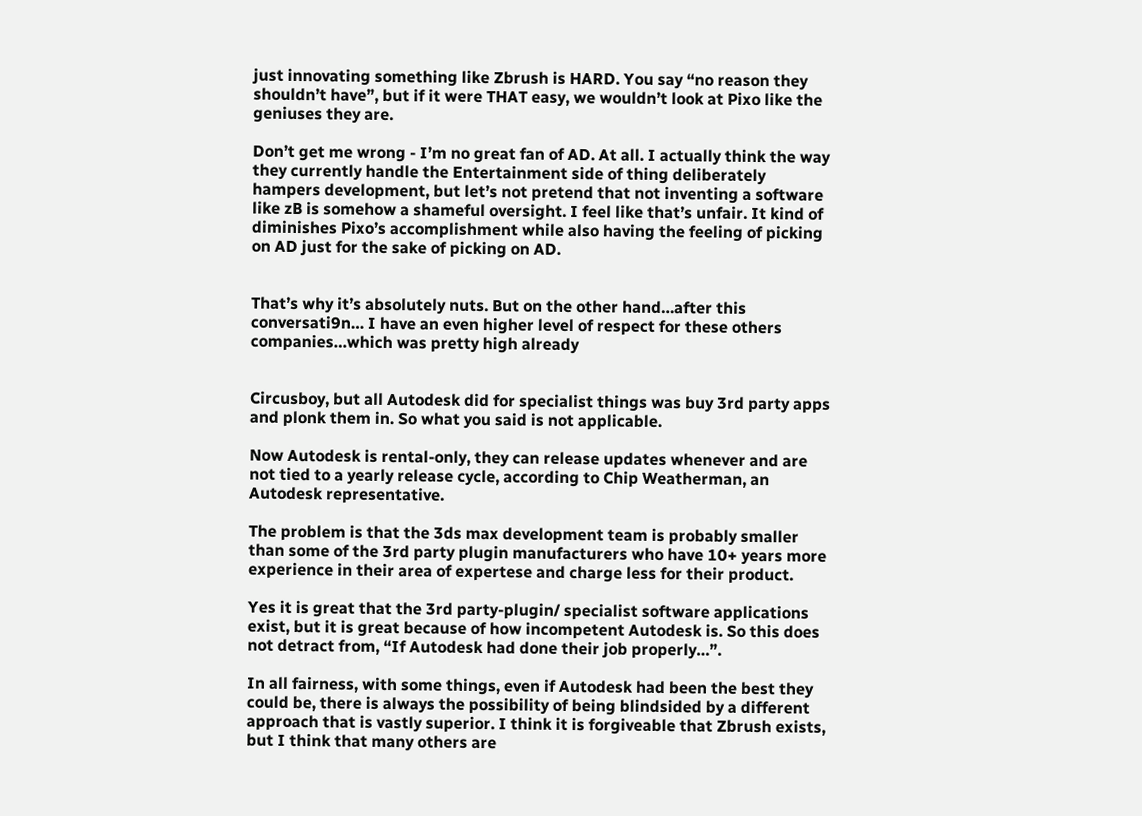just innovating something like Zbrush is HARD. You say “no reason they shouldn’t have”, but if it were THAT easy, we wouldn’t look at Pixo like the geniuses they are.

Don’t get me wrong - I’m no great fan of AD. At all. I actually think the way they currently handle the Entertainment side of thing deliberately hampers development, but let’s not pretend that not inventing a software like zB is somehow a shameful oversight. I feel like that’s unfair. It kind of diminishes Pixo’s accomplishment while also having the feeling of picking on AD just for the sake of picking on AD.


That’s why it’s absolutely nuts. But on the other hand…after this conversati9n… I have an even higher level of respect for these others companies…which was pretty high already


Circusboy, but all Autodesk did for specialist things was buy 3rd party apps and plonk them in. So what you said is not applicable.

Now Autodesk is rental-only, they can release updates whenever and are not tied to a yearly release cycle, according to Chip Weatherman, an Autodesk representative.

The problem is that the 3ds max development team is probably smaller than some of the 3rd party plugin manufacturers who have 10+ years more experience in their area of expertese and charge less for their product.

Yes it is great that the 3rd party-plugin/ specialist software applications exist, but it is great because of how incompetent Autodesk is. So this does not detract from, “If Autodesk had done their job properly…”.

In all fairness, with some things, even if Autodesk had been the best they could be, there is always the possibility of being blindsided by a different approach that is vastly superior. I think it is forgiveable that Zbrush exists, but I think that many others are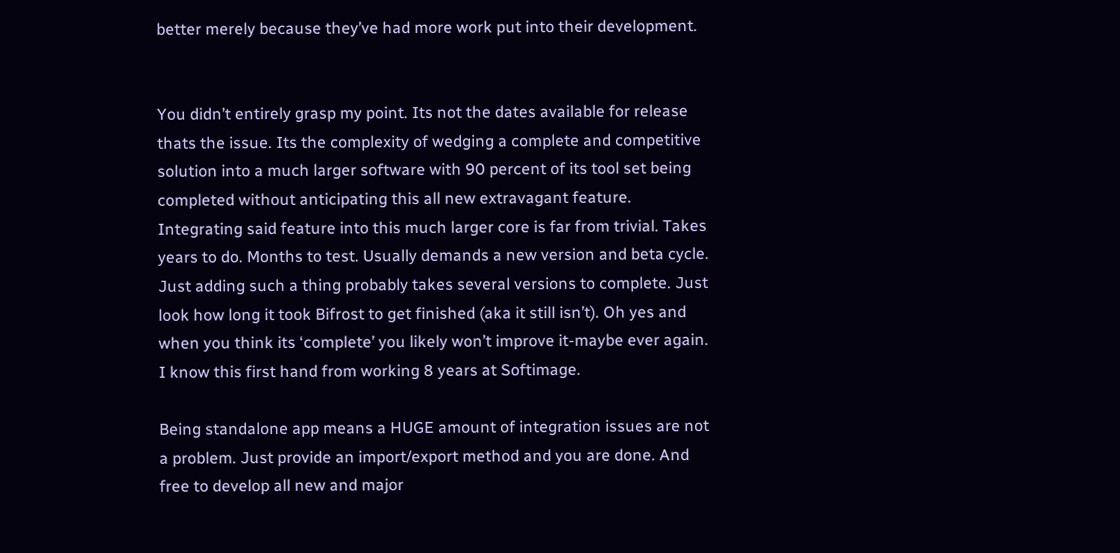better merely because they’ve had more work put into their development.


You didn’t entirely grasp my point. Its not the dates available for release thats the issue. Its the complexity of wedging a complete and competitive solution into a much larger software with 90 percent of its tool set being completed without anticipating this all new extravagant feature. Integrating said feature into this much larger core is far from trivial. Takes years to do. Months to test. Usually demands a new version and beta cycle. Just adding such a thing probably takes several versions to complete. Just look how long it took Bifrost to get finished (aka it still isn’t). Oh yes and when you think its ‘complete’ you likely won’t improve it-maybe ever again. I know this first hand from working 8 years at Softimage.

Being standalone app means a HUGE amount of integration issues are not a problem. Just provide an import/export method and you are done. And free to develop all new and major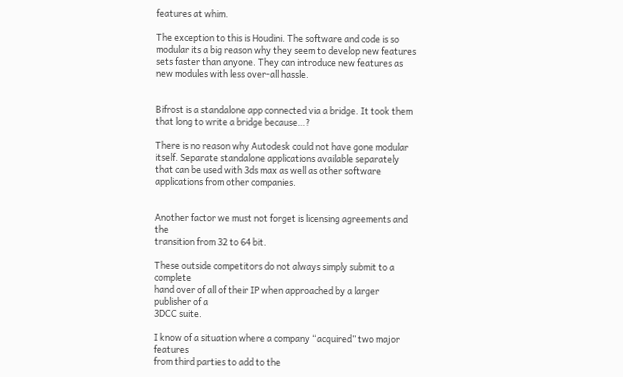features at whim.

The exception to this is Houdini. The software and code is so modular its a big reason why they seem to develop new features sets faster than anyone. They can introduce new features as new modules with less over-all hassle.


Bifrost is a standalone app connected via a bridge. It took them that long to write a bridge because…?

There is no reason why Autodesk could not have gone modular itself. Separate standalone applications available separately that can be used with 3ds max as well as other software applications from other companies.


Another factor we must not forget is licensing agreements and the
transition from 32 to 64 bit.

These outside competitors do not always simply submit to a complete
hand over of all of their IP when approached by a larger publisher of a
3DCC suite.

I know of a situation where a company “acquired” two major features
from third parties to add to the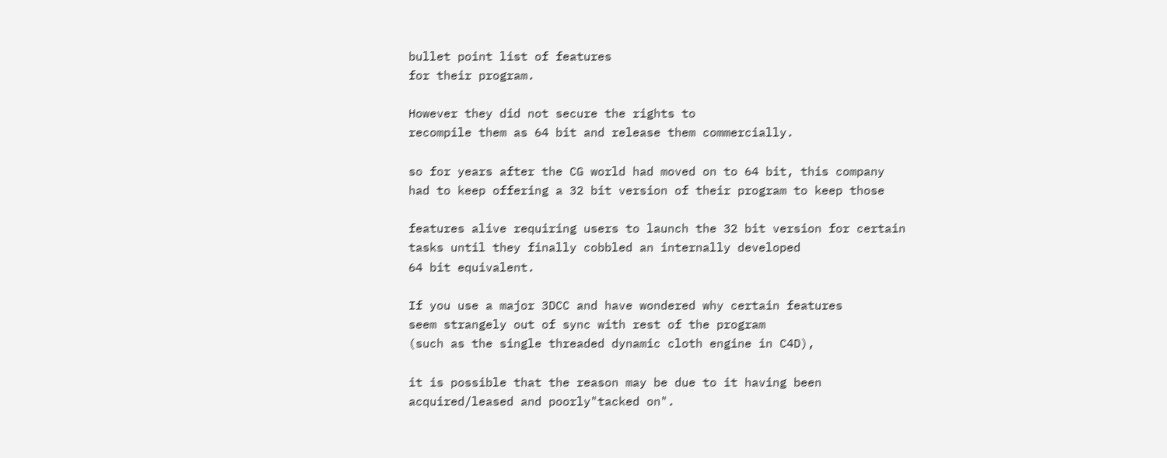bullet point list of features
for their program.

However they did not secure the rights to
recompile them as 64 bit and release them commercially.

so for years after the CG world had moved on to 64 bit, this company
had to keep offering a 32 bit version of their program to keep those

features alive requiring users to launch the 32 bit version for certain
tasks until they finally cobbled an internally developed
64 bit equivalent.

If you use a major 3DCC and have wondered why certain features
seem strangely out of sync with rest of the program
(such as the single threaded dynamic cloth engine in C4D),

it is possible that the reason may be due to it having been
acquired/leased and poorly"tacked on".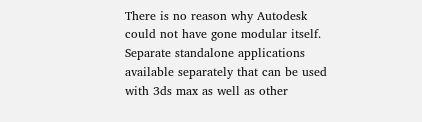There is no reason why Autodesk could not have gone modular itself. Separate standalone applications available separately that can be used with 3ds max as well as other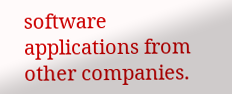software applications from other companies.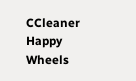CCleaner Happy Wheels